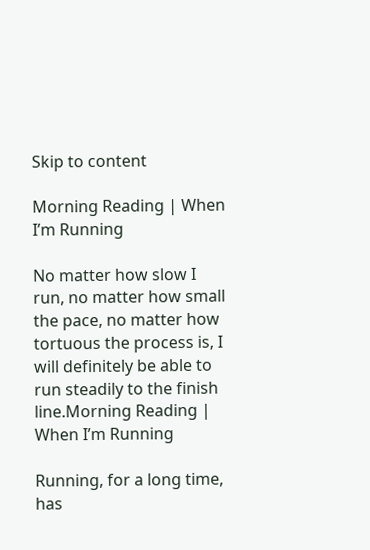Skip to content

Morning Reading | When I’m Running

No matter how slow I run, no matter how small the pace, no matter how tortuous the process is, I will definitely be able to run steadily to the finish line.Morning Reading | When I’m Running

Running, for a long time, has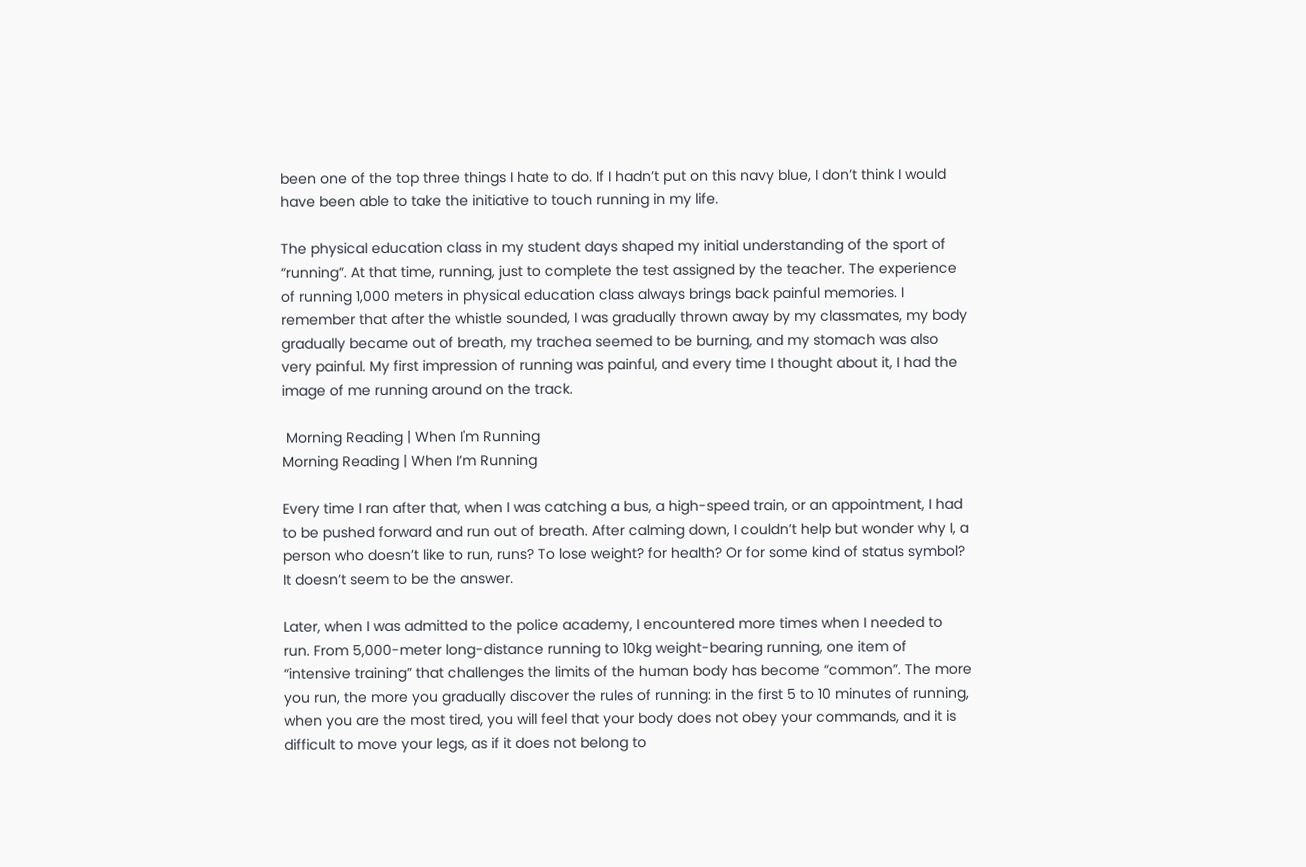been one of the top three things I hate to do. If I hadn’t put on this navy blue, I don’t think I would have been able to take the initiative to touch running in my life.

The physical education class in my student days shaped my initial understanding of the sport of “running”. At that time, running, just to complete the test assigned by the teacher. The experience of running 1,000 meters in physical education class always brings back painful memories. I remember that after the whistle sounded, I was gradually thrown away by my classmates, my body gradually became out of breath, my trachea seemed to be burning, and my stomach was also very painful. My first impression of running was painful, and every time I thought about it, I had the image of me running around on the track.

 Morning Reading | When I'm Running
Morning Reading | When I’m Running

Every time I ran after that, when I was catching a bus, a high-speed train, or an appointment, I had to be pushed forward and run out of breath. After calming down, I couldn’t help but wonder why I, a person who doesn’t like to run, runs? To lose weight? for health? Or for some kind of status symbol? It doesn’t seem to be the answer.

Later, when I was admitted to the police academy, I encountered more times when I needed to run. From 5,000-meter long-distance running to 10kg weight-bearing running, one item of “intensive training” that challenges the limits of the human body has become “common”. The more you run, the more you gradually discover the rules of running: in the first 5 to 10 minutes of running, when you are the most tired, you will feel that your body does not obey your commands, and it is difficult to move your legs, as if it does not belong to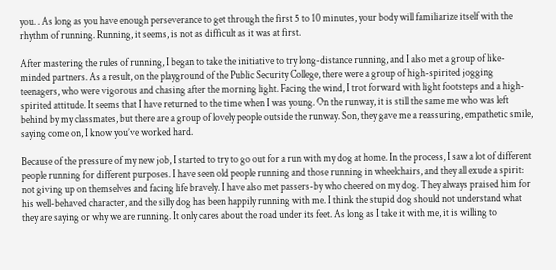you. . As long as you have enough perseverance to get through the first 5 to 10 minutes, your body will familiarize itself with the rhythm of running. Running, it seems, is not as difficult as it was at first.

After mastering the rules of running, I began to take the initiative to try long-distance running, and I also met a group of like-minded partners. As a result, on the playground of the Public Security College, there were a group of high-spirited jogging teenagers, who were vigorous and chasing after the morning light. Facing the wind, I trot forward with light footsteps and a high-spirited attitude. It seems that I have returned to the time when I was young. On the runway, it is still the same me who was left behind by my classmates, but there are a group of lovely people outside the runway. Son, they gave me a reassuring, empathetic smile, saying come on, I know you’ve worked hard.

Because of the pressure of my new job, I started to try to go out for a run with my dog at home. In the process, I saw a lot of different people running for different purposes. I have seen old people running and those running in wheelchairs, and they all exude a spirit: not giving up on themselves and facing life bravely. I have also met passers-by who cheered on my dog. They always praised him for his well-behaved character, and the silly dog has been happily running with me. I think the stupid dog should not understand what they are saying or why we are running. It only cares about the road under its feet. As long as I take it with me, it is willing to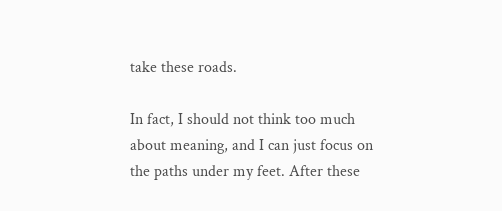take these roads.

In fact, I should not think too much about meaning, and I can just focus on the paths under my feet. After these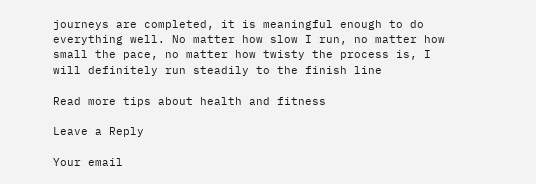journeys are completed, it is meaningful enough to do everything well. No matter how slow I run, no matter how small the pace, no matter how twisty the process is, I will definitely run steadily to the finish line

Read more tips about health and fitness

Leave a Reply

Your email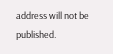address will not be published.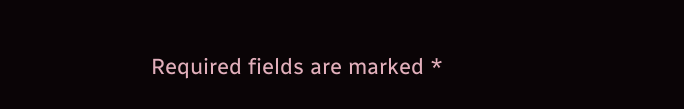Required fields are marked *